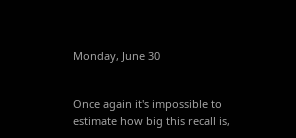Monday, June 30


Once again it's impossible to estimate how big this recall is,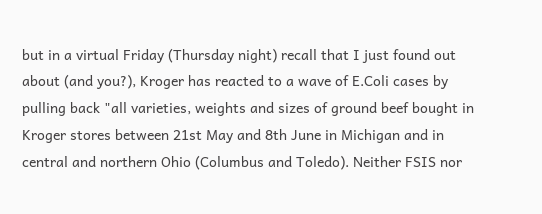but in a virtual Friday (Thursday night) recall that I just found out about (and you?), Kroger has reacted to a wave of E.Coli cases by pulling back "all varieties, weights and sizes of ground beef bought in Kroger stores between 21st May and 8th June in Michigan and in central and northern Ohio (Columbus and Toledo). Neither FSIS nor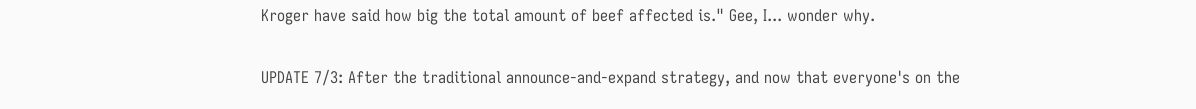Kroger have said how big the total amount of beef affected is." Gee, I... wonder why.

UPDATE 7/3: After the traditional announce-and-expand strategy, and now that everyone's on the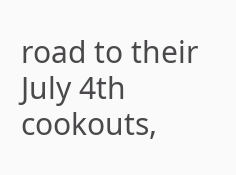road to their July 4th cookouts,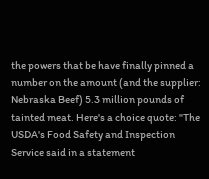the powers that be have finally pinned a number on the amount (and the supplier: Nebraska Beef) 5.3 million pounds of tainted meat. Here's a choice quote: "The USDA's Food Safety and Inspection Service said in a statement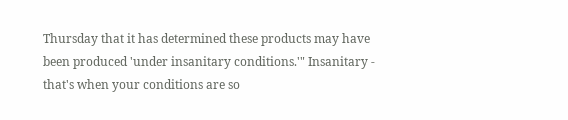Thursday that it has determined these products may have been produced 'under insanitary conditions.'" Insanitary - that's when your conditions are so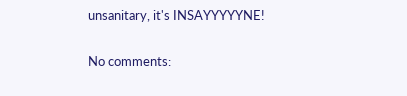unsanitary, it's INSAYYYYYNE!

No comments: